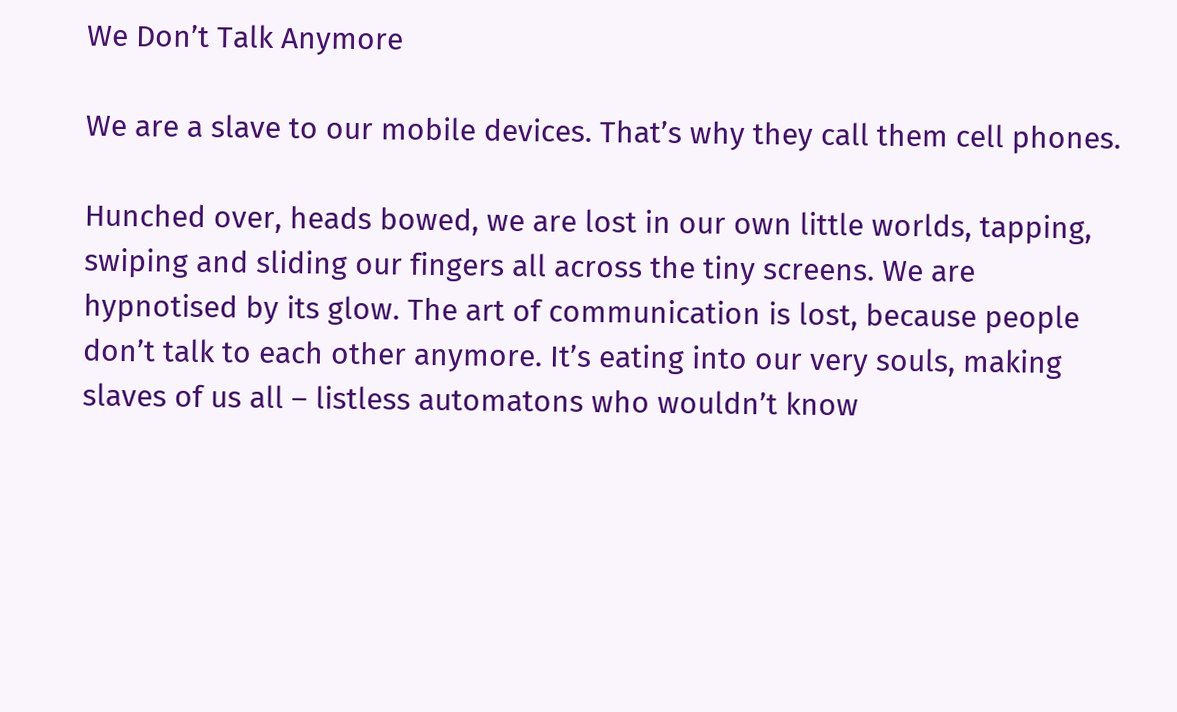We Don’t Talk Anymore

We are a slave to our mobile devices. That’s why they call them cell phones.

Hunched over, heads bowed, we are lost in our own little worlds, tapping, swiping and sliding our fingers all across the tiny screens. We are hypnotised by its glow. The art of communication is lost, because people don’t talk to each other anymore. It’s eating into our very souls, making slaves of us all – listless automatons who wouldn’t know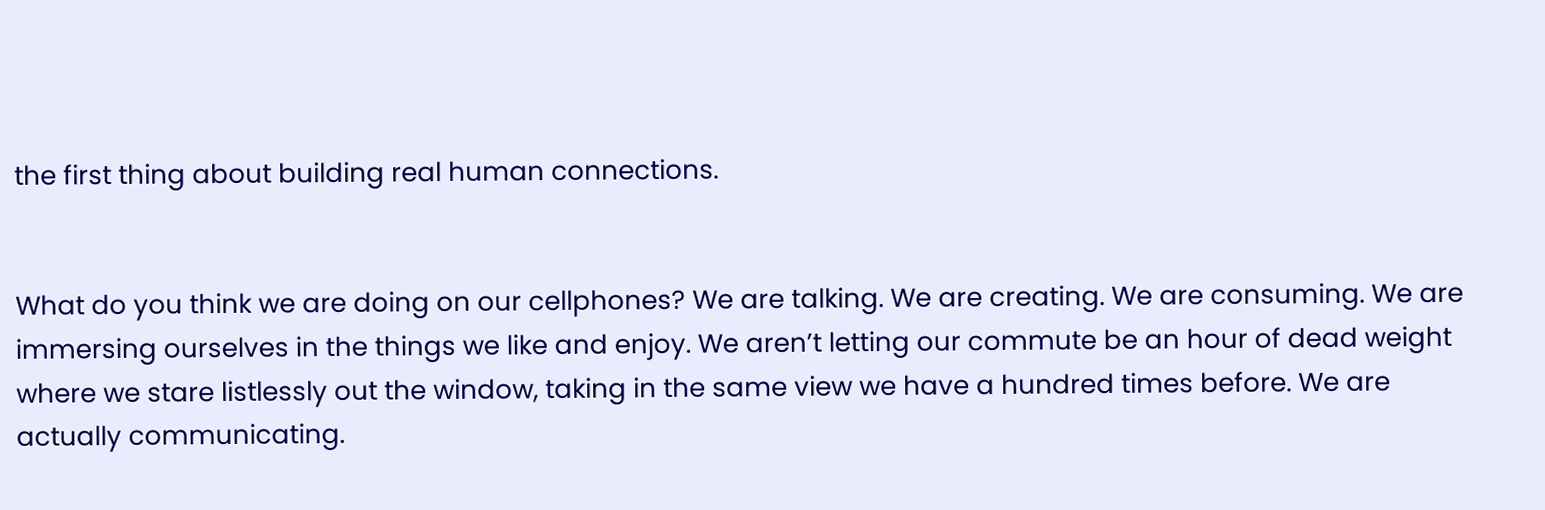the first thing about building real human connections.


What do you think we are doing on our cellphones? We are talking. We are creating. We are consuming. We are immersing ourselves in the things we like and enjoy. We aren’t letting our commute be an hour of dead weight where we stare listlessly out the window, taking in the same view we have a hundred times before. We are actually communicating.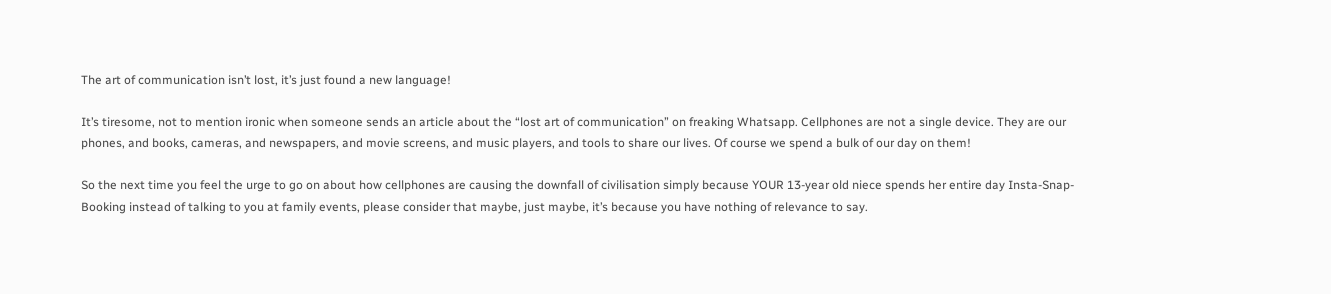The art of communication isn’t lost, it’s just found a new language!

It’s tiresome, not to mention ironic when someone sends an article about the “lost art of communication” on freaking Whatsapp. Cellphones are not a single device. They are our phones, and books, cameras, and newspapers, and movie screens, and music players, and tools to share our lives. Of course we spend a bulk of our day on them!

So the next time you feel the urge to go on about how cellphones are causing the downfall of civilisation simply because YOUR 13-year old niece spends her entire day Insta-Snap-Booking instead of talking to you at family events, please consider that maybe, just maybe, it’s because you have nothing of relevance to say.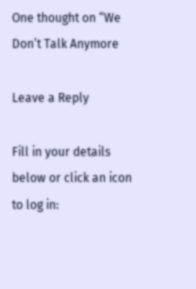One thought on “We Don’t Talk Anymore

Leave a Reply

Fill in your details below or click an icon to log in: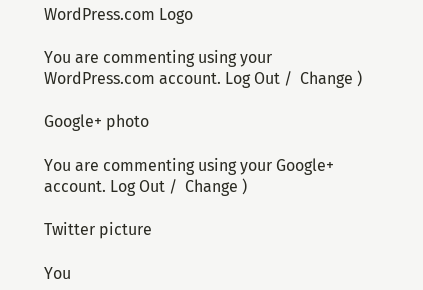WordPress.com Logo

You are commenting using your WordPress.com account. Log Out /  Change )

Google+ photo

You are commenting using your Google+ account. Log Out /  Change )

Twitter picture

You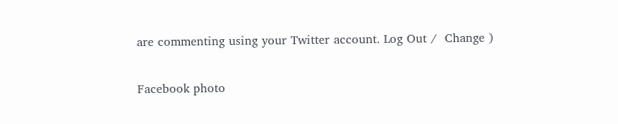are commenting using your Twitter account. Log Out /  Change )

Facebook photo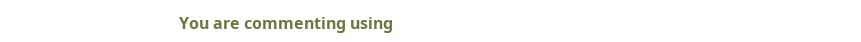You are commenting using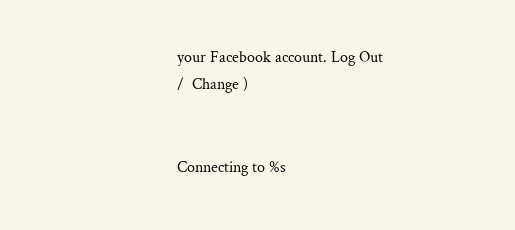your Facebook account. Log Out /  Change )


Connecting to %s